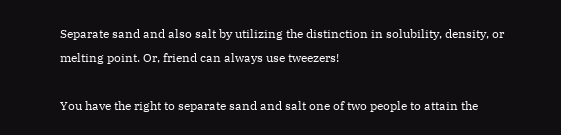Separate sand and also salt by utilizing the distinction in solubility, density, or melting point. Or, friend can always use tweezers!

You have the right to separate sand and salt one of two people to attain the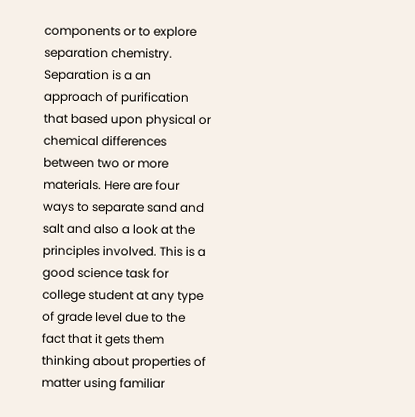components or to explore separation chemistry. Separation is a an approach of purification that based upon physical or chemical differences between two or more materials. Here are four ways to separate sand and salt and also a look at the principles involved. This is a good science task for college student at any type of grade level due to the fact that it gets them thinking about properties of matter using familiar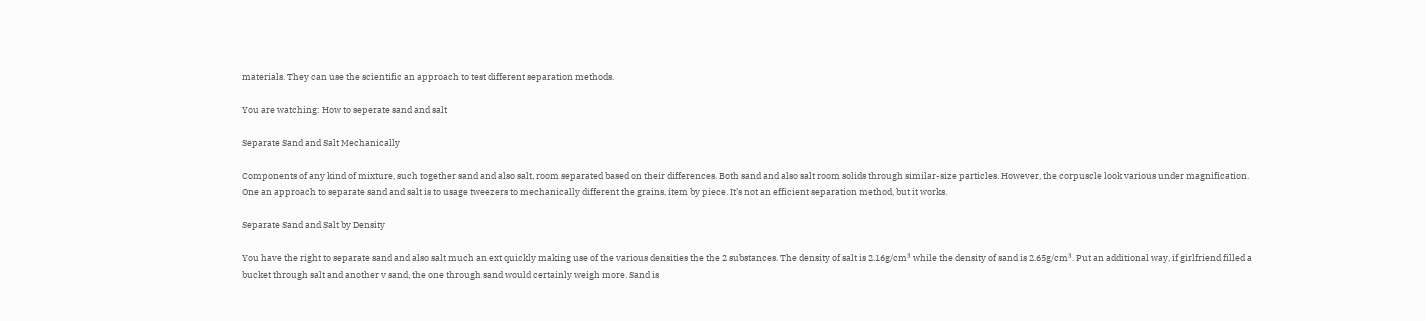materials. They can use the scientific an approach to test different separation methods.

You are watching: How to seperate sand and salt

Separate Sand and Salt Mechanically

Components of any kind of mixture, such together sand and also salt, room separated based on their differences. Both sand and also salt room solids through similar-size particles. However, the corpuscle look various under magnification. One an approach to separate sand and salt is to usage tweezers to mechanically different the grains, item by piece. It’s not an efficient separation method, but it works.

Separate Sand and Salt by Density

You have the right to separate sand and also salt much an ext quickly making use of the various densities the the 2 substances. The density of salt is 2.16g/cm³ while the density of sand is 2.65g/cm³. Put an additional way, if girlfriend filled a bucket through salt and another v sand, the one through sand would certainly weigh more. Sand is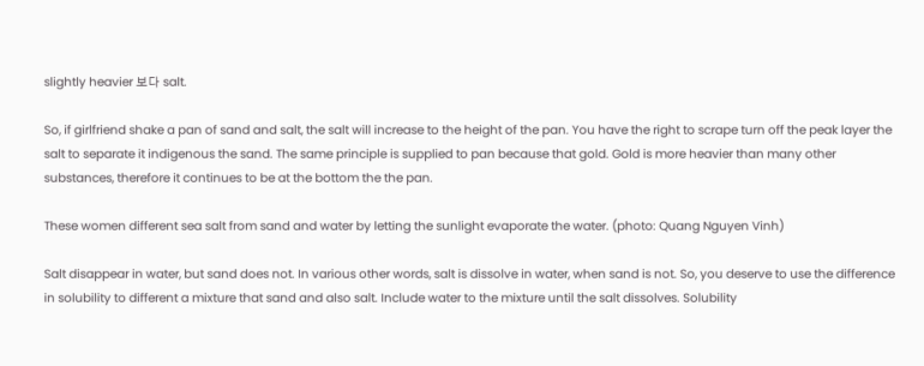slightly heavier 보다 salt.

So, if girlfriend shake a pan of sand and salt, the salt will increase to the height of the pan. You have the right to scrape turn off the peak layer the salt to separate it indigenous the sand. The same principle is supplied to pan because that gold. Gold is more heavier than many other substances, therefore it continues to be at the bottom the the pan.

These women different sea salt from sand and water by letting the sunlight evaporate the water. (photo: Quang Nguyen Vinh)

Salt disappear in water, but sand does not. In various other words, salt is dissolve in water, when sand is not. So, you deserve to use the difference in solubility to different a mixture that sand and also salt. Include water to the mixture until the salt dissolves. Solubility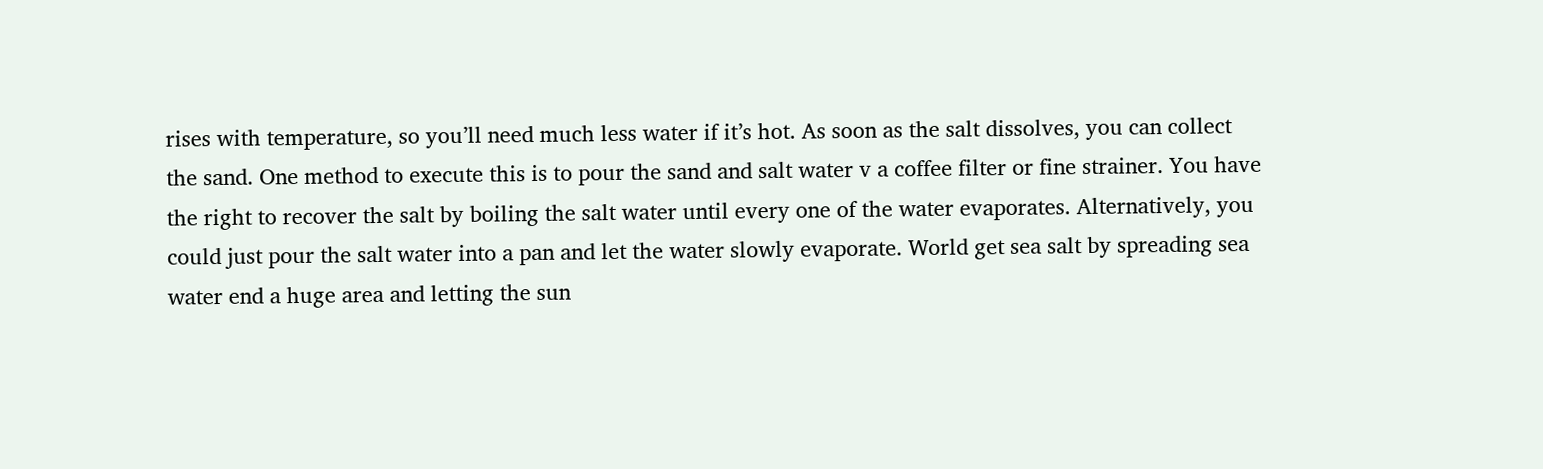rises with temperature, so you’ll need much less water if it’s hot. As soon as the salt dissolves, you can collect the sand. One method to execute this is to pour the sand and salt water v a coffee filter or fine strainer. You have the right to recover the salt by boiling the salt water until every one of the water evaporates. Alternatively, you could just pour the salt water into a pan and let the water slowly evaporate. World get sea salt by spreading sea water end a huge area and letting the sun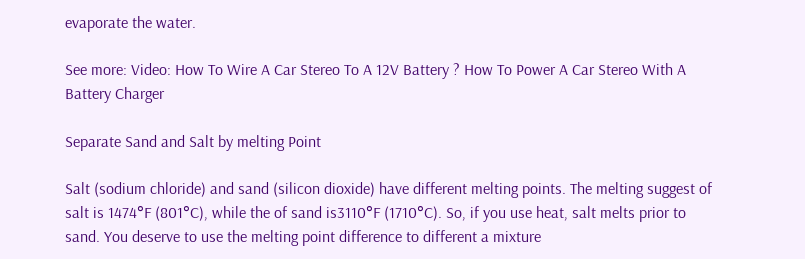evaporate the water.

See more: Video: How To Wire A Car Stereo To A 12V Battery ? How To Power A Car Stereo With A Battery Charger

Separate Sand and Salt by melting Point

Salt (sodium chloride) and sand (silicon dioxide) have different melting points. The melting suggest of salt is 1474°F (801°C), while the of sand is3110°F (1710°C). So, if you use heat, salt melts prior to sand. You deserve to use the melting point difference to different a mixture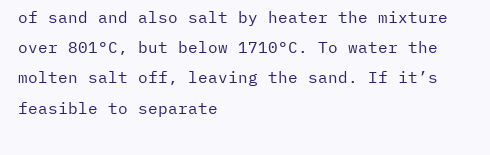of sand and also salt by heater the mixture over 801°C, but below 1710°C. To water the molten salt off, leaving the sand. If it’s feasible to separate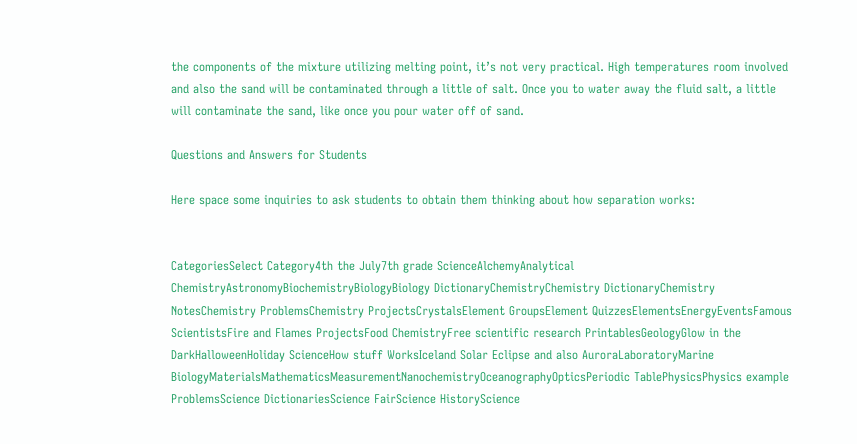the components of the mixture utilizing melting point, it’s not very practical. High temperatures room involved and also the sand will be contaminated through a little of salt. Once you to water away the fluid salt, a little will contaminate the sand, like once you pour water off of sand.

Questions and Answers for Students

Here space some inquiries to ask students to obtain them thinking about how separation works:


CategoriesSelect Category4th the July7th grade ScienceAlchemyAnalytical ChemistryAstronomyBiochemistryBiologyBiology DictionaryChemistryChemistry DictionaryChemistry NotesChemistry ProblemsChemistry ProjectsCrystalsElement GroupsElement QuizzesElementsEnergyEventsFamous ScientistsFire and Flames ProjectsFood ChemistryFree scientific research PrintablesGeologyGlow in the DarkHalloweenHoliday ScienceHow stuff WorksIceland Solar Eclipse and also AuroraLaboratoryMarine BiologyMaterialsMathematicsMeasurementNanochemistryOceanographyOpticsPeriodic TablePhysicsPhysics example ProblemsScience DictionariesScience FairScience HistoryScience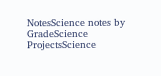NotesScience notes by GradeScience ProjectsScience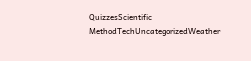QuizzesScientific MethodTechUncategorizedWeather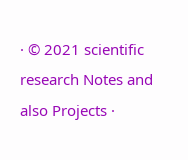· © 2021 scientific research Notes and also Projects ·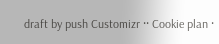draft by push Customizr ·· Cookie plan ·